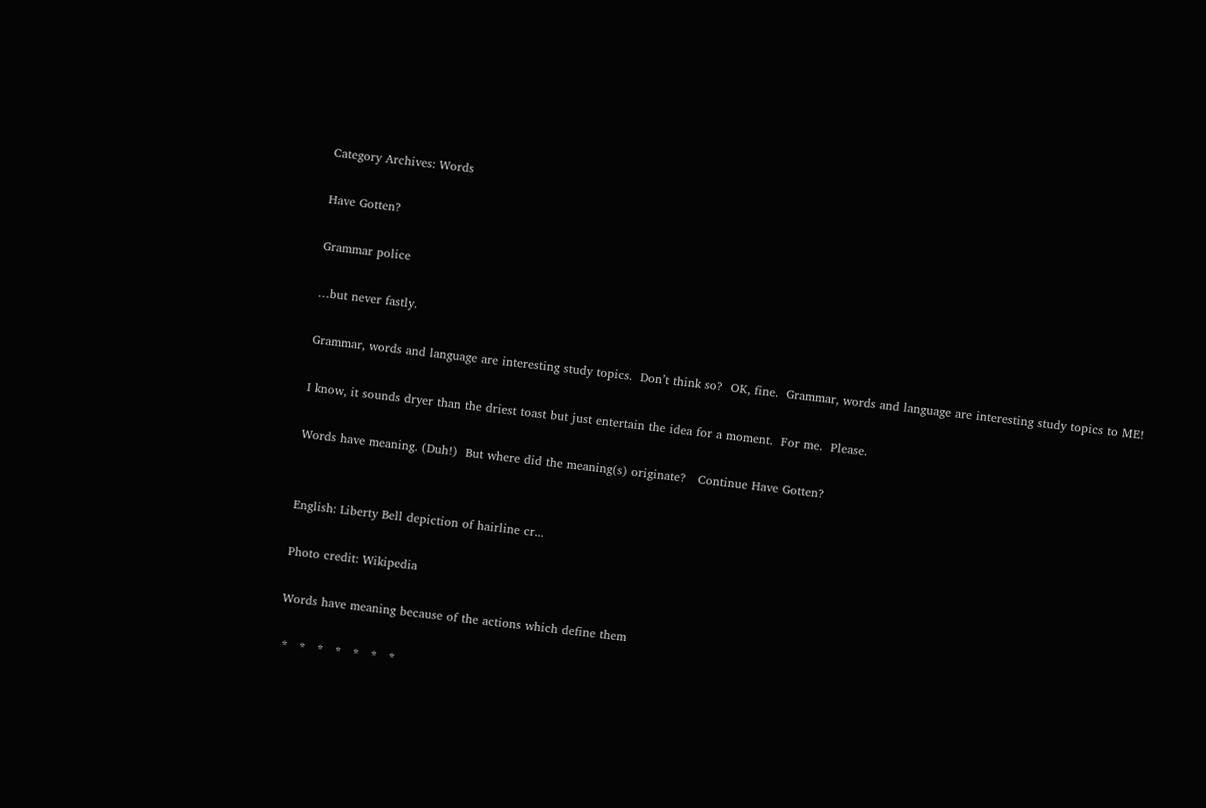Category Archives: Words

Have Gotten?

Grammar police

…but never fastly.

Grammar, words and language are interesting study topics.  Don’t think so?  OK, fine.  Grammar, words and language are interesting study topics to ME!

I know, it sounds dryer than the driest toast but just entertain the idea for a moment.  For me.  Please.

Words have meaning. (Duh!)  But where did the meaning(s) originate?   Continue Have Gotten?


English: Liberty Bell depiction of hairline cr...

Photo credit: Wikipedia

Words have meaning because of the actions which define them

 *   *   *   *   *   *   *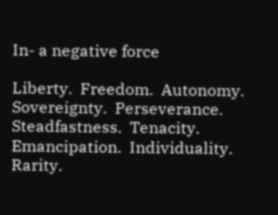In- a negative force

Liberty.  Freedom.  Autonomy.  Sovereignty.  Perseverance.  Steadfastness.  Tenacity.  Emancipation.  Individuality.  Rarity.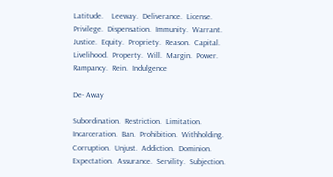Latitude.    Leeway.  Deliverance.  License.  Privilege.  Dispensation.  Immunity.  Warrant.  Justice.  Equity.  Propriety.  Reason.  Capital.  Livelihood.  Property.  Will.  Margin.  Power.  Rampancy.  Rein.  Indulgence

De- Away

Subordination.  Restriction.  Limitation.  Incarceration.  Ban.  Prohibition.  Withholding.  Corruption.  Unjust.  Addiction.  Dominion.  Expectation.  Assurance.  Servility.  Subjection.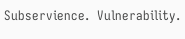Subservience.  Vulnerability.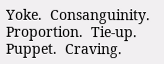Yoke.  Consanguinity.  Proportion.  Tie-up.  Puppet.  Craving.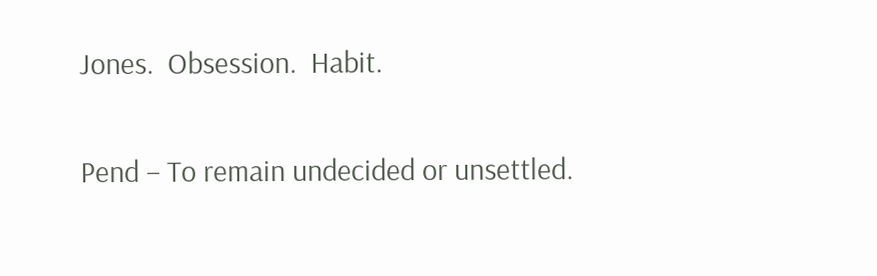Jones.  Obsession.  Habit.

Pend – To remain undecided or unsettled.